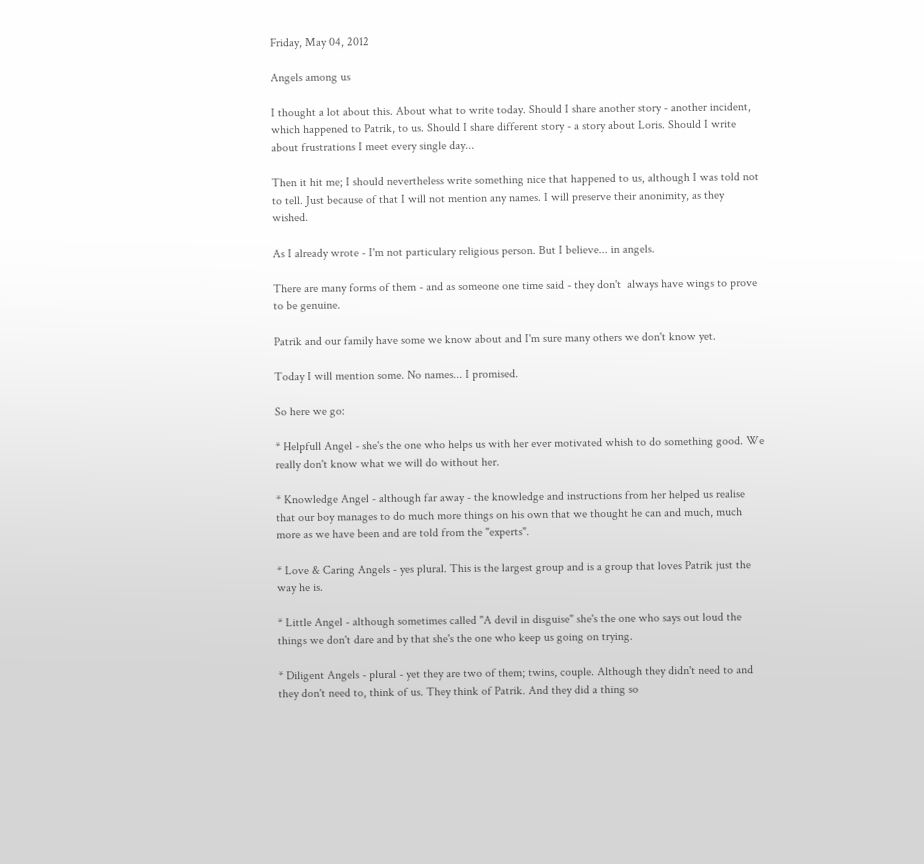Friday, May 04, 2012

Angels among us

I thought a lot about this. About what to write today. Should I share another story - another incident, which happened to Patrik, to us. Should I share different story - a story about Loris. Should I write about frustrations I meet every single day...

Then it hit me; I should nevertheless write something nice that happened to us, although I was told not to tell. Just because of that I will not mention any names. I will preserve their anonimity, as they wished.

As I already wrote - I'm not particulary religious person. But I believe... in angels.

There are many forms of them - and as someone one time said - they don't  always have wings to prove to be genuine.

Patrik and our family have some we know about and I'm sure many others we don't know yet.

Today I will mention some. No names... I promised.

So here we go:

* Helpfull Angel - she's the one who helps us with her ever motivated whish to do something good. We really don't know what we will do without her.

* Knowledge Angel - although far away - the knowledge and instructions from her helped us realise that our boy manages to do much more things on his own that we thought he can and much, much more as we have been and are told from the "experts".

* Love & Caring Angels - yes plural. This is the largest group and is a group that loves Patrik just the way he is.

* Little Angel - although sometimes called "A devil in disguise" she's the one who says out loud the things we don't dare and by that she's the one who keep us going on trying.

* Diligent Angels - plural - yet they are two of them; twins, couple. Although they didn't need to and they don't need to, think of us. They think of Patrik. And they did a thing so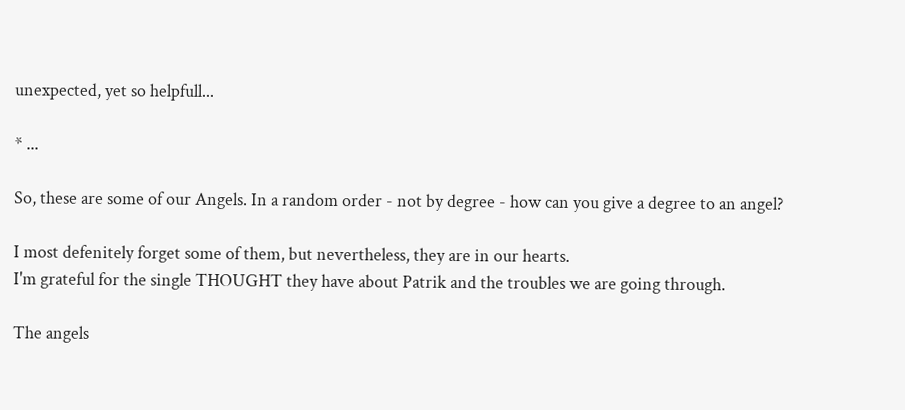unexpected, yet so helpfull...

* ...

So, these are some of our Angels. In a random order - not by degree - how can you give a degree to an angel?

I most defenitely forget some of them, but nevertheless, they are in our hearts.
I'm grateful for the single THOUGHT they have about Patrik and the troubles we are going through.

The angels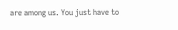are among us. You just have to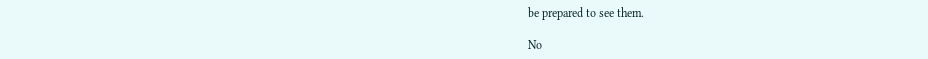be prepared to see them.

No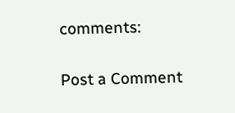comments:

Post a Comment